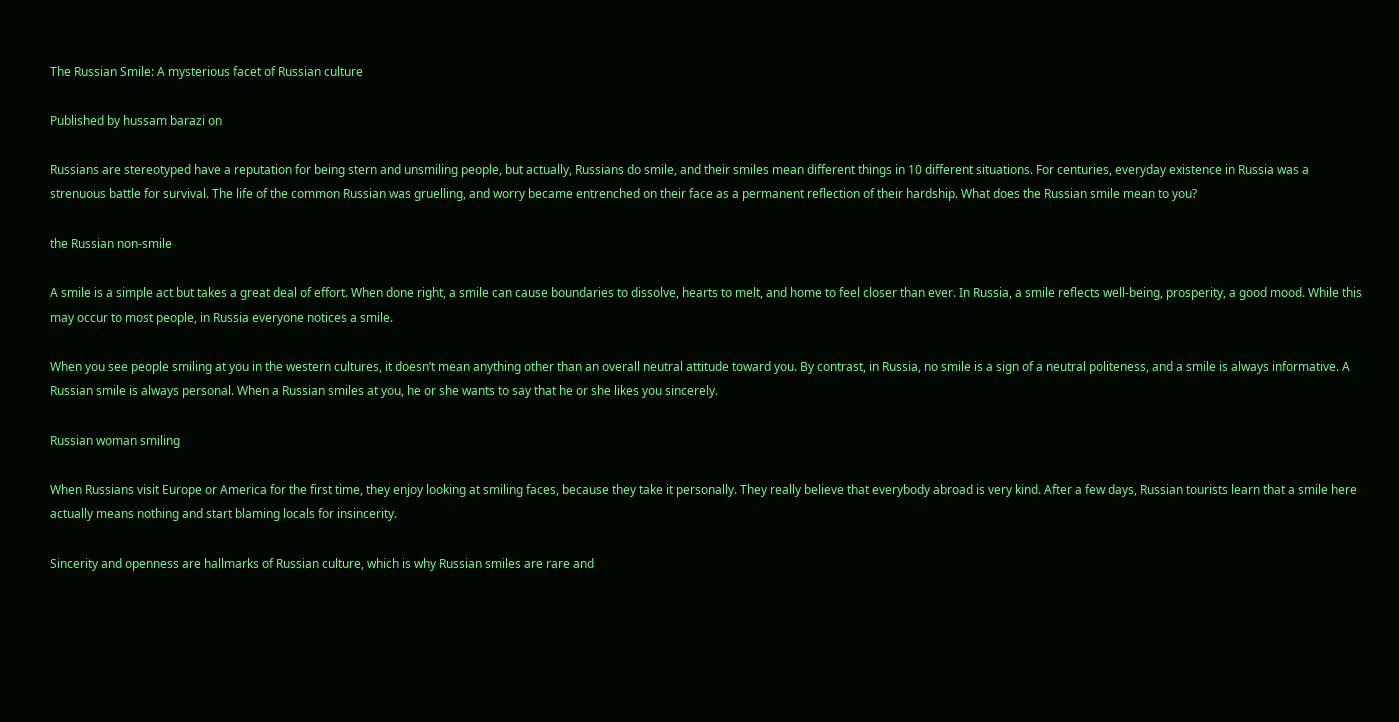The Russian Smile: A mysterious facet of Russian culture

Published by hussam barazi on

Russians are stereotyped have a reputation for being stern and unsmiling people, but actually, Russians do smile, and their smiles mean different things in 10 different situations. For centuries, everyday existence in Russia was a strenuous battle for survival. The life of the common Russian was gruelling, and worry became entrenched on their face as a permanent reflection of their hardship. What does the Russian smile mean to you?

the Russian non-smile

A smile is a simple act but takes a great deal of effort. When done right, a smile can cause boundaries to dissolve, hearts to melt, and home to feel closer than ever. In Russia, a smile reflects well-being, prosperity, a good mood. While this may occur to most people, in Russia everyone notices a smile.

When you see people smiling at you in the western cultures, it doesn’t mean anything other than an overall neutral attitude toward you. By contrast, in Russia, no smile is a sign of a neutral politeness, and a smile is always informative. A Russian smile is always personal. When a Russian smiles at you, he or she wants to say that he or she likes you sincerely.

Russian woman smiling

When Russians visit Europe or America for the first time, they enjoy looking at smiling faces, because they take it personally. They really believe that everybody abroad is very kind. After a few days, Russian tourists learn that a smile here actually means nothing and start blaming locals for insincerity.

Sincerity and openness are hallmarks of Russian culture, which is why Russian smiles are rare and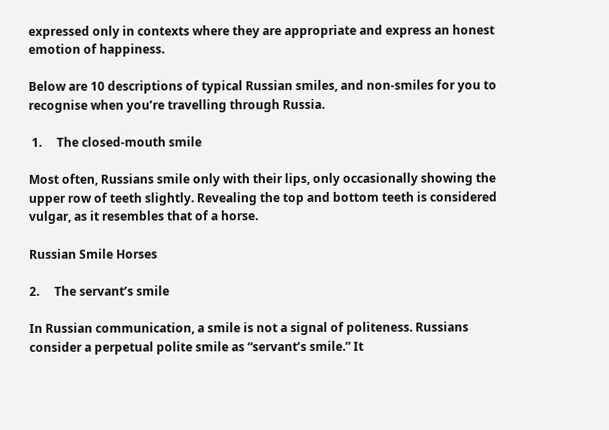expressed only in contexts where they are appropriate and express an honest emotion of happiness.

Below are 10 descriptions of typical Russian smiles, and non-smiles for you to recognise when you’re travelling through Russia.

 1.     The closed-mouth smile

Most often, Russians smile only with their lips, only occasionally showing the upper row of teeth slightly. Revealing the top and bottom teeth is considered vulgar, as it resembles that of a horse.

Russian Smile Horses

2.     The servant’s smile

In Russian communication, a smile is not a signal of politeness. Russians consider a perpetual polite smile as “servant’s smile.” It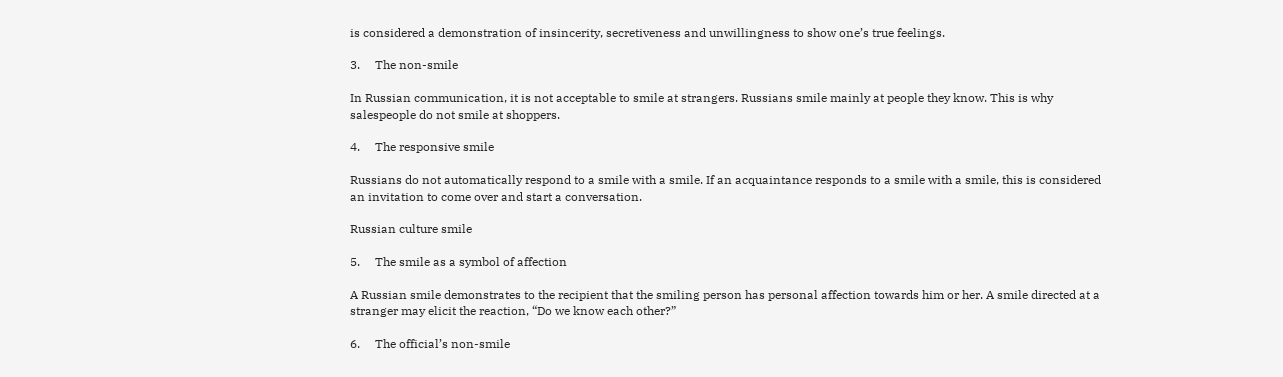is considered a demonstration of insincerity, secretiveness and unwillingness to show one’s true feelings.

3.     The non-smile

In Russian communication, it is not acceptable to smile at strangers. Russians smile mainly at people they know. This is why salespeople do not smile at shoppers.

4.     The responsive smile

Russians do not automatically respond to a smile with a smile. If an acquaintance responds to a smile with a smile, this is considered an invitation to come over and start a conversation.

Russian culture smile

5.     The smile as a symbol of affection

A Russian smile demonstrates to the recipient that the smiling person has personal affection towards him or her. A smile directed at a stranger may elicit the reaction, “Do we know each other?”

6.     The official’s non-smile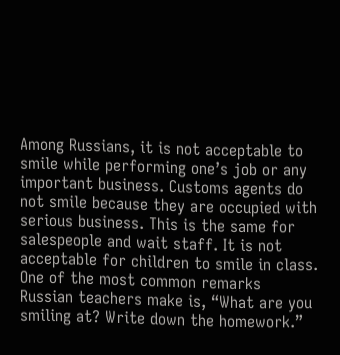Among Russians, it is not acceptable to smile while performing one’s job or any important business. Customs agents do not smile because they are occupied with serious business. This is the same for salespeople and wait staff. It is not acceptable for children to smile in class. One of the most common remarks Russian teachers make is, “What are you smiling at? Write down the homework.”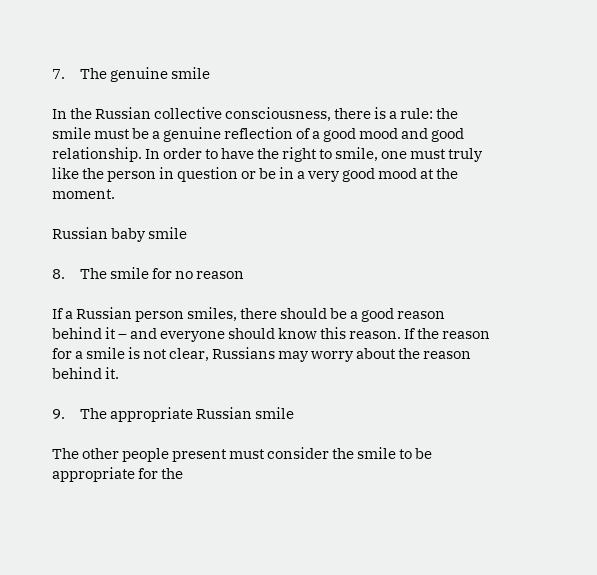7.     The genuine smile

In the Russian collective consciousness, there is a rule: the smile must be a genuine reflection of a good mood and good relationship. In order to have the right to smile, one must truly like the person in question or be in a very good mood at the moment.

Russian baby smile

8.     The smile for no reason

If a Russian person smiles, there should be a good reason behind it – and everyone should know this reason. If the reason for a smile is not clear, Russians may worry about the reason behind it.

9.     The appropriate Russian smile

The other people present must consider the smile to be appropriate for the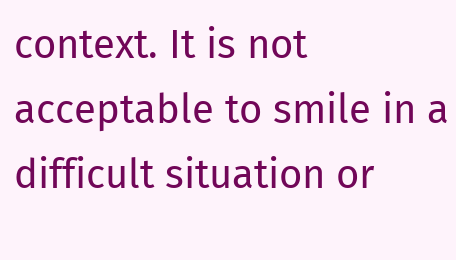context. It is not acceptable to smile in a difficult situation or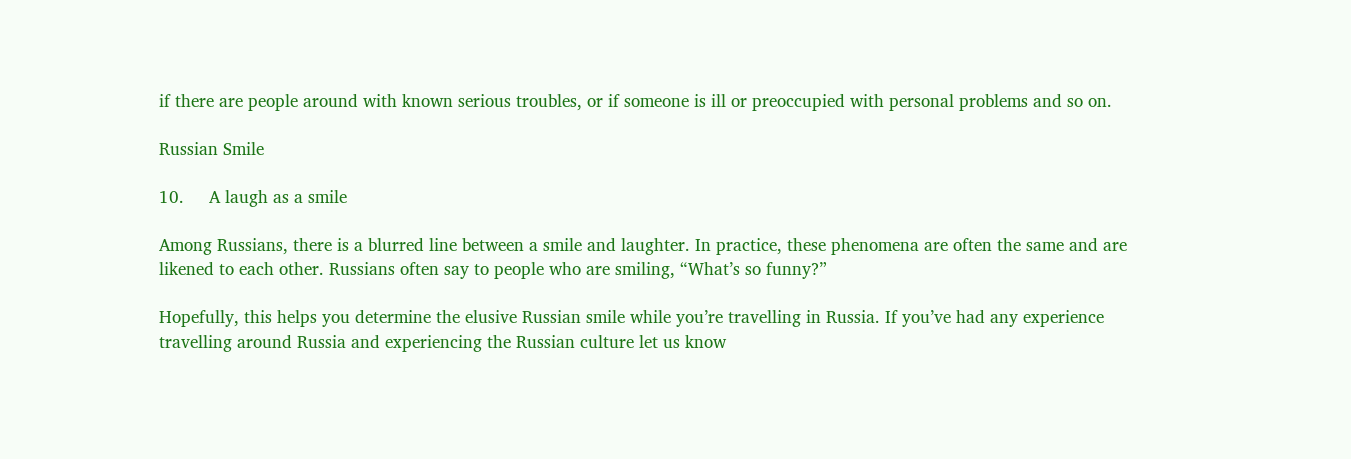if there are people around with known serious troubles, or if someone is ill or preoccupied with personal problems and so on.

Russian Smile

10.     A laugh as a smile

Among Russians, there is a blurred line between a smile and laughter. In practice, these phenomena are often the same and are likened to each other. Russians often say to people who are smiling, “What’s so funny?”

Hopefully, this helps you determine the elusive Russian smile while you’re travelling in Russia. If you’ve had any experience travelling around Russia and experiencing the Russian culture let us know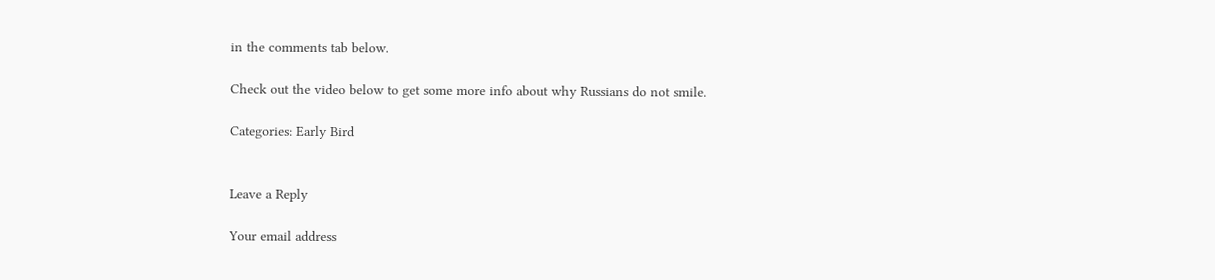in the comments tab below.

Check out the video below to get some more info about why Russians do not smile.

Categories: Early Bird


Leave a Reply

Your email address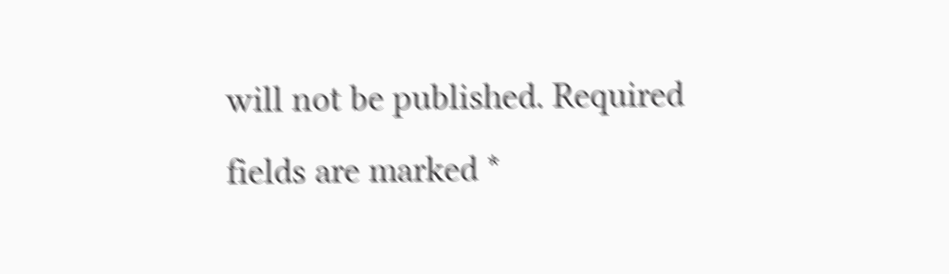will not be published. Required fields are marked *